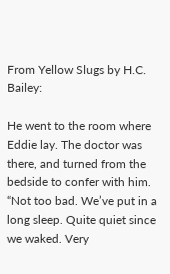From Yellow Slugs by H.C. Bailey:

He went to the room where Eddie lay. The doctor was there, and turned from the bedside to confer with him. “Not too bad. We’ve put in a long sleep. Quite quiet since we waked. Very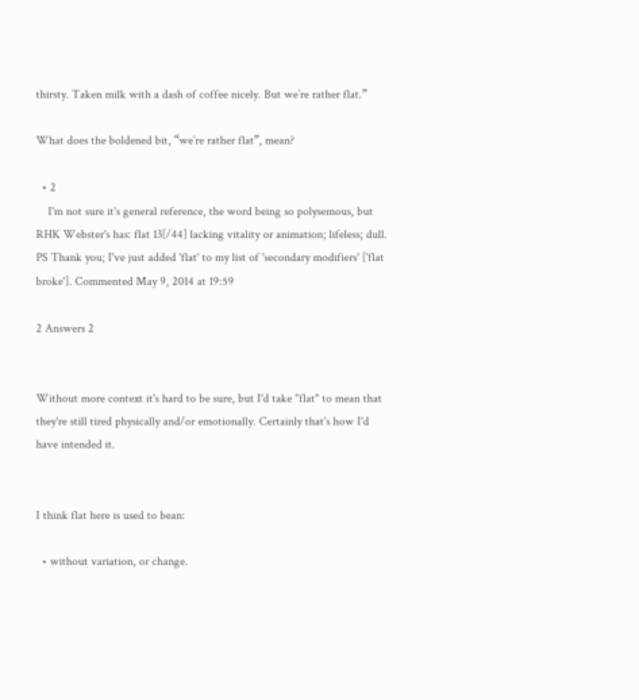thirsty. Taken milk with a dash of coffee nicely. But we’re rather flat.”

What does the boldened bit, “we’re rather flat”, mean?

  • 2
    I'm not sure it's general reference, the word being so polysemous, but RHK Webster's has: flat 13[/44] lacking vitality or animation; lifeless; dull. PS Thank you; I've just added 'flat' to my list of 'secondary modifiers' ['flat broke']. Commented May 9, 2014 at 19:59

2 Answers 2


Without more context it's hard to be sure, but I'd take "flat" to mean that they're still tired physically and/or emotionally. Certainly that's how I'd have intended it.


I think flat here is used to bean:

  • without variation, or change.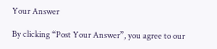Your Answer

By clicking “Post Your Answer”, you agree to our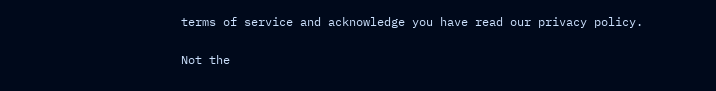terms of service and acknowledge you have read our privacy policy.

Not the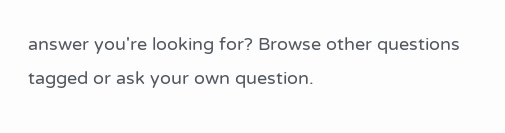answer you're looking for? Browse other questions tagged or ask your own question.